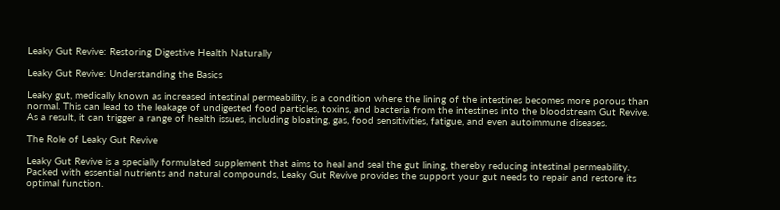Leaky Gut Revive: Restoring Digestive Health Naturally

Leaky Gut Revive: Understanding the Basics

Leaky gut, medically known as increased intestinal permeability, is a condition where the lining of the intestines becomes more porous than normal. This can lead to the leakage of undigested food particles, toxins, and bacteria from the intestines into the bloodstream Gut Revive. As a result, it can trigger a range of health issues, including bloating, gas, food sensitivities, fatigue, and even autoimmune diseases.

The Role of Leaky Gut Revive

Leaky Gut Revive is a specially formulated supplement that aims to heal and seal the gut lining, thereby reducing intestinal permeability. Packed with essential nutrients and natural compounds, Leaky Gut Revive provides the support your gut needs to repair and restore its optimal function.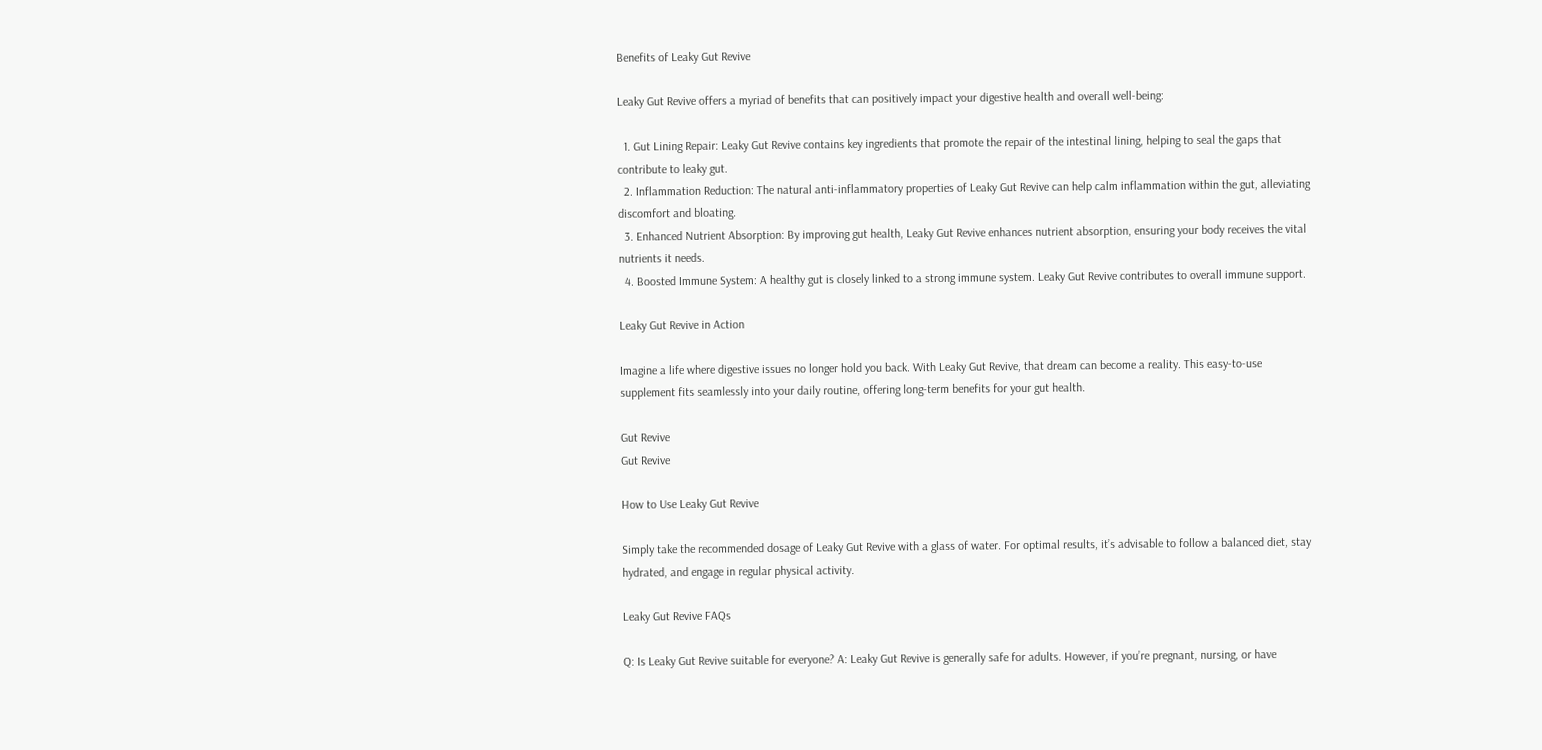Benefits of Leaky Gut Revive

Leaky Gut Revive offers a myriad of benefits that can positively impact your digestive health and overall well-being:

  1. Gut Lining Repair: Leaky Gut Revive contains key ingredients that promote the repair of the intestinal lining, helping to seal the gaps that contribute to leaky gut.
  2. Inflammation Reduction: The natural anti-inflammatory properties of Leaky Gut Revive can help calm inflammation within the gut, alleviating discomfort and bloating.
  3. Enhanced Nutrient Absorption: By improving gut health, Leaky Gut Revive enhances nutrient absorption, ensuring your body receives the vital nutrients it needs.
  4. Boosted Immune System: A healthy gut is closely linked to a strong immune system. Leaky Gut Revive contributes to overall immune support.

Leaky Gut Revive in Action

Imagine a life where digestive issues no longer hold you back. With Leaky Gut Revive, that dream can become a reality. This easy-to-use supplement fits seamlessly into your daily routine, offering long-term benefits for your gut health.

Gut Revive
Gut Revive

How to Use Leaky Gut Revive

Simply take the recommended dosage of Leaky Gut Revive with a glass of water. For optimal results, it’s advisable to follow a balanced diet, stay hydrated, and engage in regular physical activity.

Leaky Gut Revive FAQs

Q: Is Leaky Gut Revive suitable for everyone? A: Leaky Gut Revive is generally safe for adults. However, if you’re pregnant, nursing, or have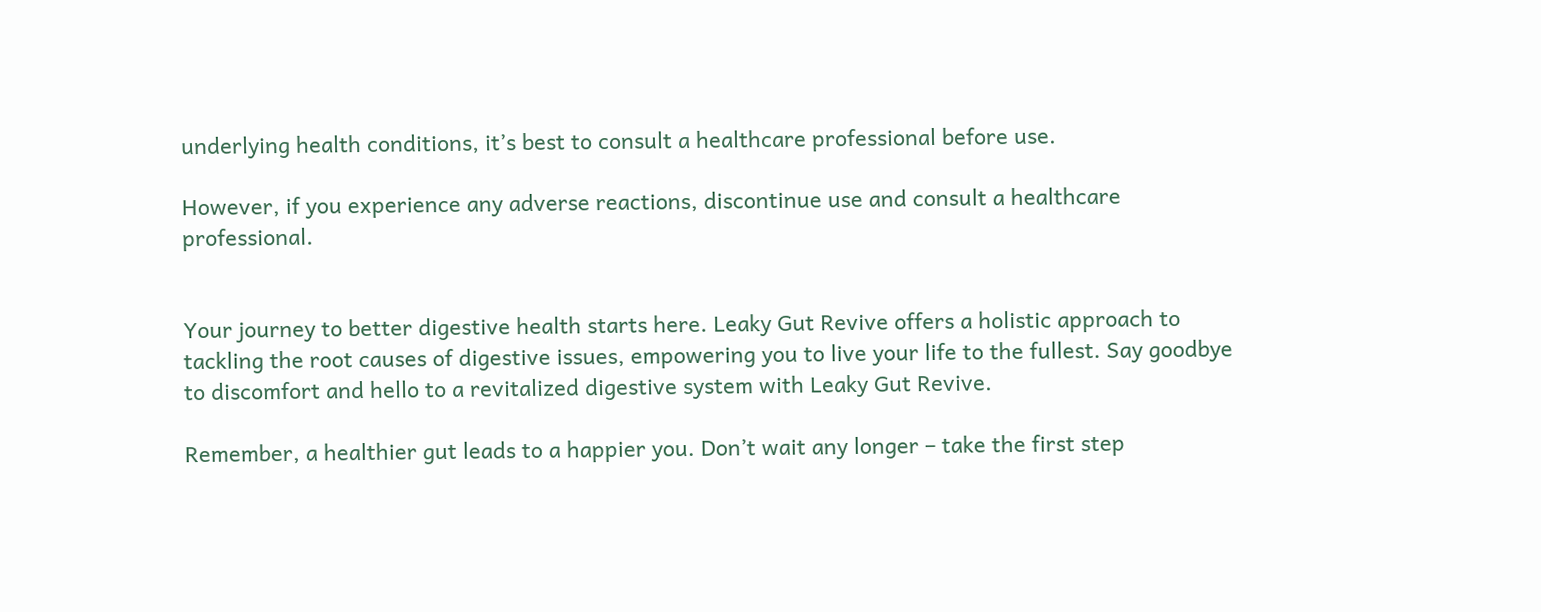underlying health conditions, it’s best to consult a healthcare professional before use.

However, if you experience any adverse reactions, discontinue use and consult a healthcare professional.


Your journey to better digestive health starts here. Leaky Gut Revive offers a holistic approach to tackling the root causes of digestive issues, empowering you to live your life to the fullest. Say goodbye to discomfort and hello to a revitalized digestive system with Leaky Gut Revive.

Remember, a healthier gut leads to a happier you. Don’t wait any longer – take the first step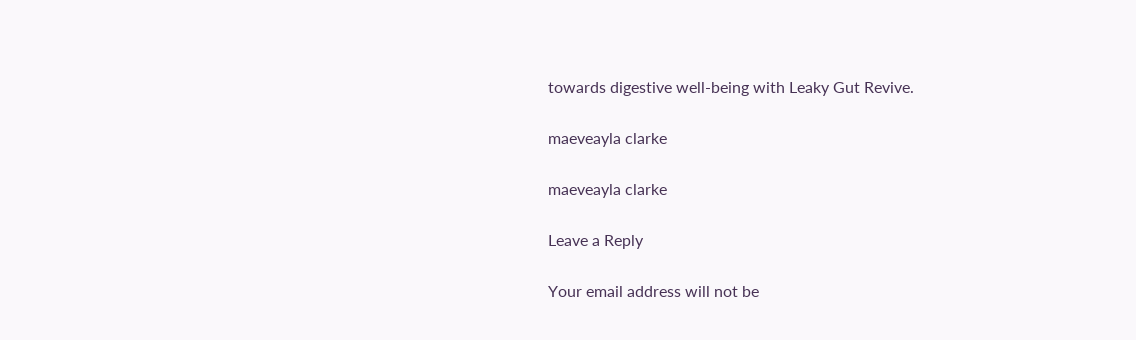towards digestive well-being with Leaky Gut Revive.

maeveayla clarke

maeveayla clarke

Leave a Reply

Your email address will not be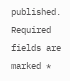published. Required fields are marked *